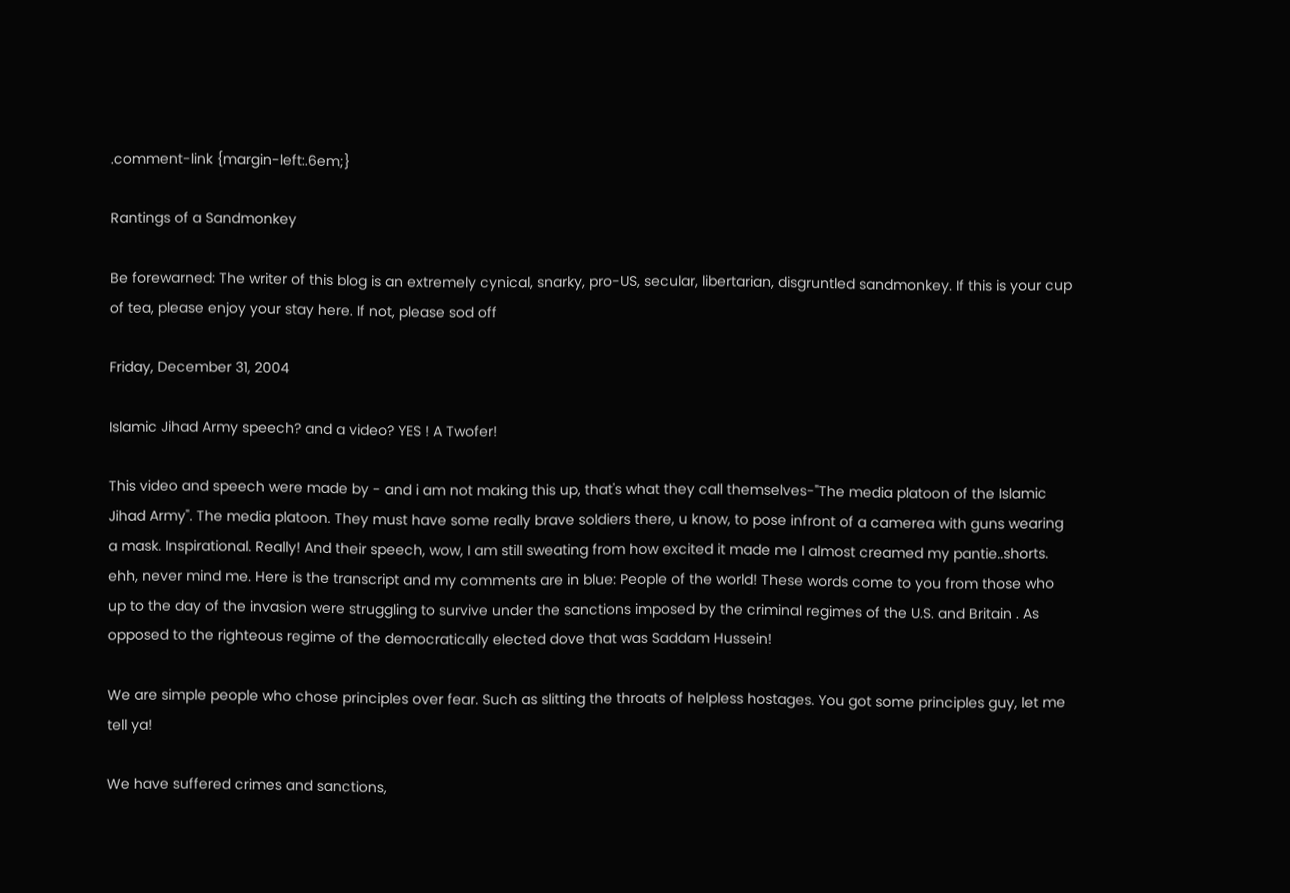.comment-link {margin-left:.6em;}

Rantings of a Sandmonkey

Be forewarned: The writer of this blog is an extremely cynical, snarky, pro-US, secular, libertarian, disgruntled sandmonkey. If this is your cup of tea, please enjoy your stay here. If not, please sod off

Friday, December 31, 2004

Islamic Jihad Army speech? and a video? YES ! A Twofer!

This video and speech were made by - and i am not making this up, that's what they call themselves-"The media platoon of the Islamic Jihad Army". The media platoon. They must have some really brave soldiers there, u know, to pose infront of a camerea with guns wearing a mask. Inspirational. Really! And their speech, wow, I am still sweating from how excited it made me I almost creamed my pantie..shorts. ehh, never mind me. Here is the transcript and my comments are in blue: People of the world! These words come to you from those who up to the day of the invasion were struggling to survive under the sanctions imposed by the criminal regimes of the U.S. and Britain . As opposed to the righteous regime of the democratically elected dove that was Saddam Hussein!

We are simple people who chose principles over fear. Such as slitting the throats of helpless hostages. You got some principles guy, let me tell ya!

We have suffered crimes and sanctions,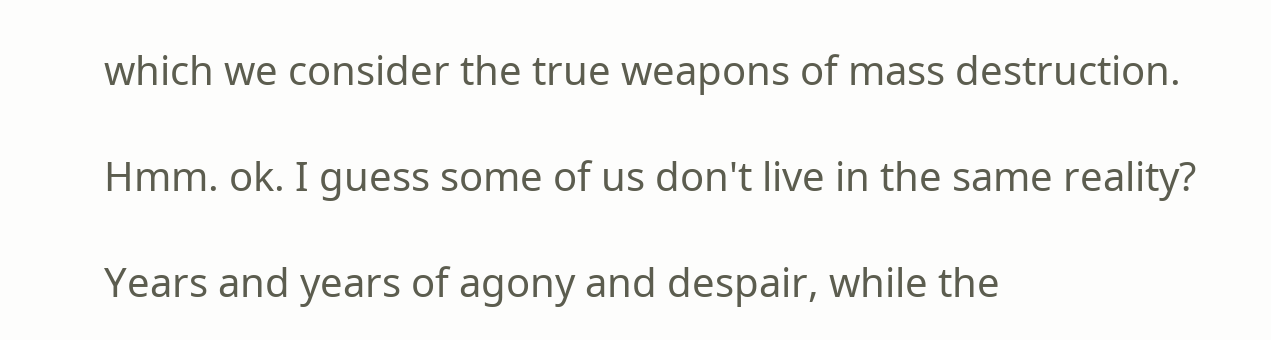which we consider the true weapons of mass destruction.

Hmm. ok. I guess some of us don't live in the same reality?

Years and years of agony and despair, while the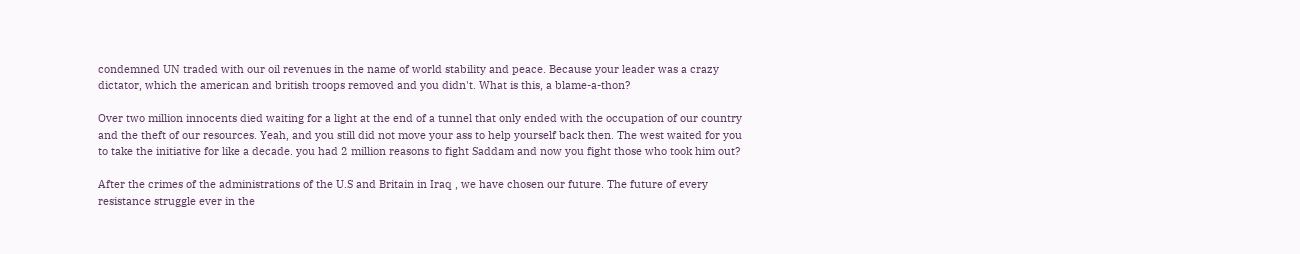condemned UN traded with our oil revenues in the name of world stability and peace. Because your leader was a crazy dictator, which the american and british troops removed and you didn't. What is this, a blame-a-thon?

Over two million innocents died waiting for a light at the end of a tunnel that only ended with the occupation of our country and the theft of our resources. Yeah, and you still did not move your ass to help yourself back then. The west waited for you to take the initiative for like a decade. you had 2 million reasons to fight Saddam and now you fight those who took him out?

After the crimes of the administrations of the U.S and Britain in Iraq , we have chosen our future. The future of every resistance struggle ever in the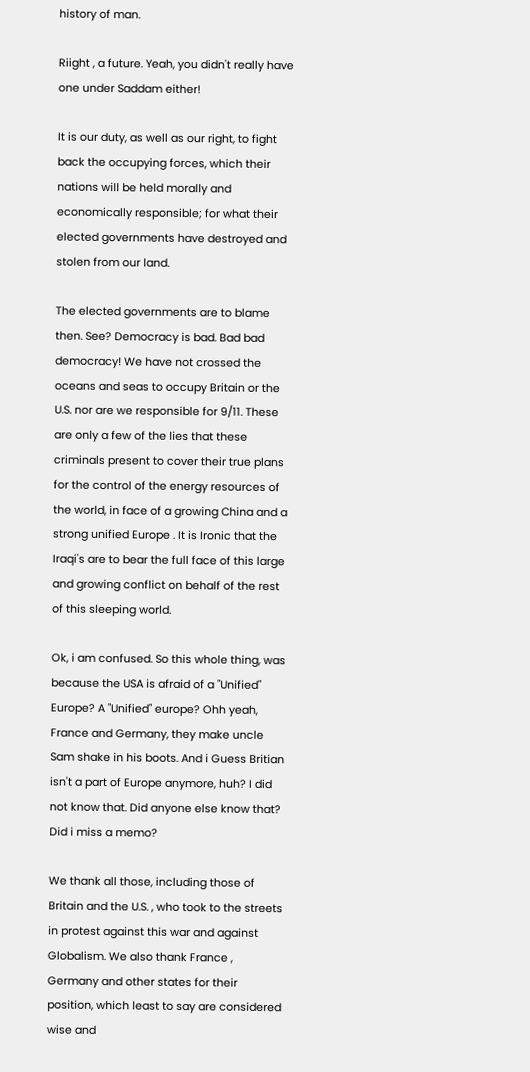history of man.

Riight , a future. Yeah, you didn't really have one under Saddam either!

It is our duty, as well as our right, to fight back the occupying forces, which their nations will be held morally and economically responsible; for what their elected governments have destroyed and stolen from our land.

The elected governments are to blame then. See? Democracy is bad. Bad bad democracy! We have not crossed the oceans and seas to occupy Britain or the U.S. nor are we responsible for 9/11. These are only a few of the lies that these criminals present to cover their true plans for the control of the energy resources of the world, in face of a growing China and a strong unified Europe . It is Ironic that the Iraqi's are to bear the full face of this large and growing conflict on behalf of the rest of this sleeping world.

Ok, i am confused. So this whole thing, was because the USA is afraid of a "Unified" Europe? A "Unified" europe? Ohh yeah, France and Germany, they make uncle Sam shake in his boots. And i Guess Britian isn't a part of Europe anymore, huh? I did not know that. Did anyone else know that? Did i miss a memo?

We thank all those, including those of Britain and the U.S. , who took to the streets in protest against this war and against Globalism. We also thank France , Germany and other states for their position, which least to say are considered wise and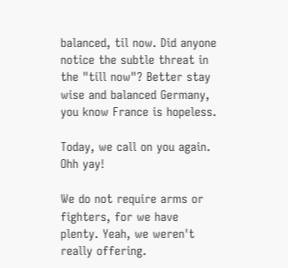balanced, til now. Did anyone notice the subtle threat in the "till now"? Better stay wise and balanced Germany, you know France is hopeless.

Today, we call on you again. Ohh yay!

We do not require arms or fighters, for we have plenty. Yeah, we weren't really offering.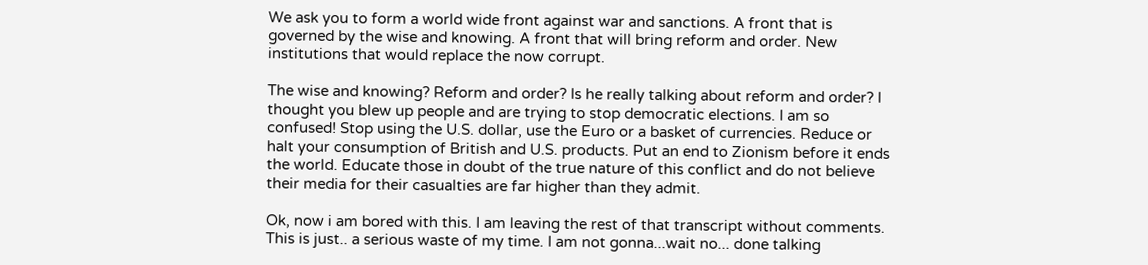We ask you to form a world wide front against war and sanctions. A front that is governed by the wise and knowing. A front that will bring reform and order. New institutions that would replace the now corrupt.

The wise and knowing? Reform and order? Is he really talking about reform and order? I thought you blew up people and are trying to stop democratic elections. I am so confused! Stop using the U.S. dollar, use the Euro or a basket of currencies. Reduce or halt your consumption of British and U.S. products. Put an end to Zionism before it ends the world. Educate those in doubt of the true nature of this conflict and do not believe their media for their casualties are far higher than they admit.

Ok, now i am bored with this. I am leaving the rest of that transcript without comments. This is just.. a serious waste of my time. I am not gonna...wait no... done talking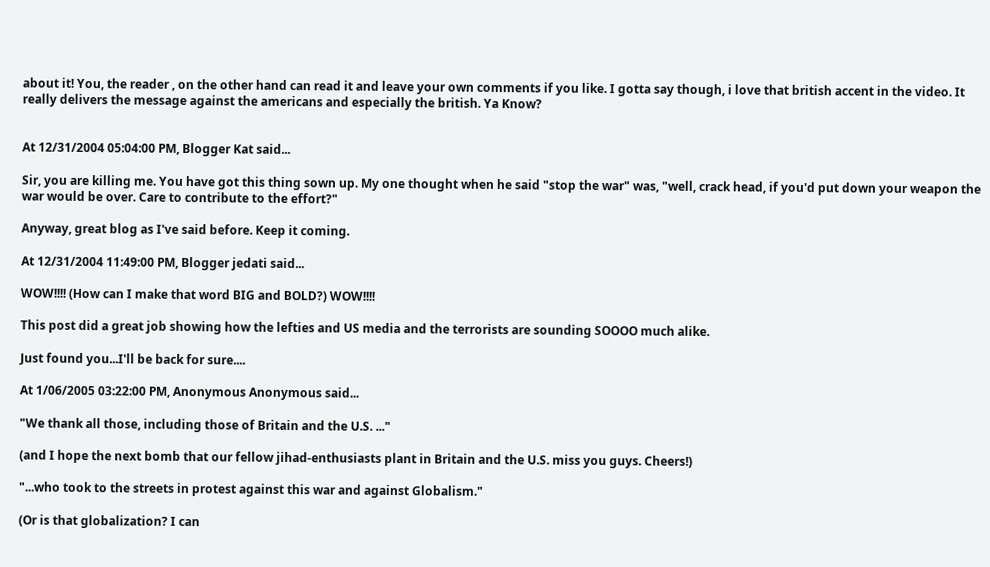about it! You, the reader , on the other hand can read it and leave your own comments if you like. I gotta say though, i love that british accent in the video. It really delivers the message against the americans and especially the british. Ya Know?


At 12/31/2004 05:04:00 PM, Blogger Kat said...

Sir, you are killing me. You have got this thing sown up. My one thought when he said "stop the war" was, "well, crack head, if you'd put down your weapon the war would be over. Care to contribute to the effort?"

Anyway, great blog as I've said before. Keep it coming.

At 12/31/2004 11:49:00 PM, Blogger jedati said...

WOW!!!! (How can I make that word BIG and BOLD?) WOW!!!!

This post did a great job showing how the lefties and US media and the terrorists are sounding SOOOO much alike.

Just found you...I'll be back for sure....

At 1/06/2005 03:22:00 PM, Anonymous Anonymous said...

"We thank all those, including those of Britain and the U.S. ..."

(and I hope the next bomb that our fellow jihad-enthusiasts plant in Britain and the U.S. miss you guys. Cheers!)

"...who took to the streets in protest against this war and against Globalism."

(Or is that globalization? I can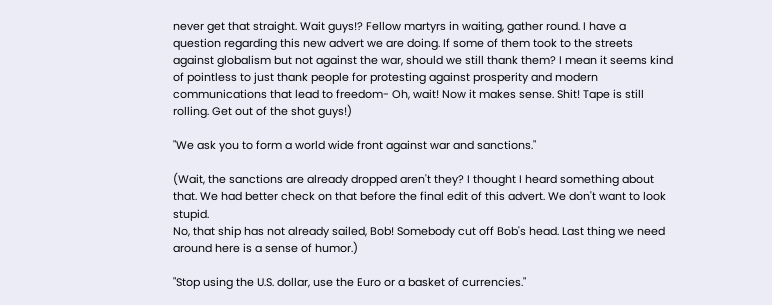never get that straight. Wait guys!? Fellow martyrs in waiting, gather round. I have a question regarding this new advert we are doing. If some of them took to the streets against globalism but not against the war, should we still thank them? I mean it seems kind of pointless to just thank people for protesting against prosperity and modern communications that lead to freedom- Oh, wait! Now it makes sense. Shit! Tape is still rolling. Get out of the shot guys!)

"We ask you to form a world wide front against war and sanctions."

(Wait, the sanctions are already dropped aren't they? I thought I heard something about that. We had better check on that before the final edit of this advert. We don't want to look stupid.
No, that ship has not already sailed, Bob! Somebody cut off Bob's head. Last thing we need around here is a sense of humor.)

"Stop using the U.S. dollar, use the Euro or a basket of currencies."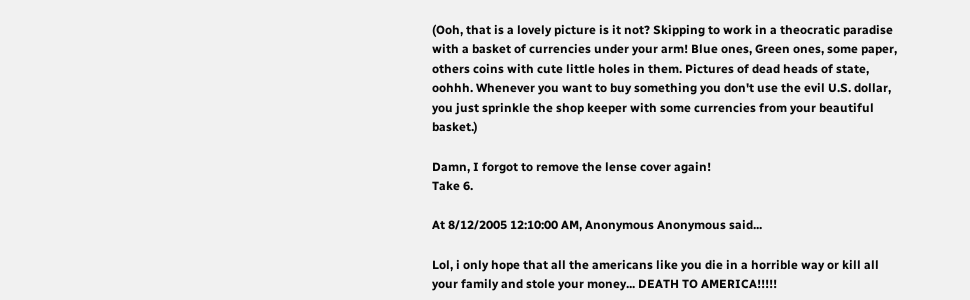(Ooh, that is a lovely picture is it not? Skipping to work in a theocratic paradise with a basket of currencies under your arm! Blue ones, Green ones, some paper, others coins with cute little holes in them. Pictures of dead heads of state, oohhh. Whenever you want to buy something you don't use the evil U.S. dollar, you just sprinkle the shop keeper with some currencies from your beautiful basket.)

Damn, I forgot to remove the lense cover again!
Take 6.

At 8/12/2005 12:10:00 AM, Anonymous Anonymous said...

Lol, i only hope that all the americans like you die in a horrible way or kill all your family and stole your money... DEATH TO AMERICA!!!!!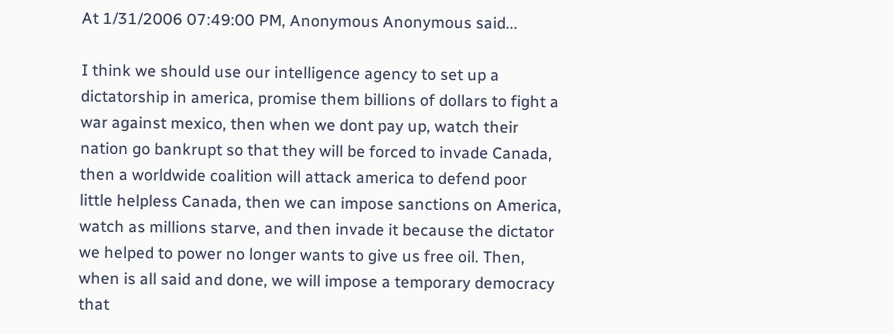At 1/31/2006 07:49:00 PM, Anonymous Anonymous said...

I think we should use our intelligence agency to set up a dictatorship in america, promise them billions of dollars to fight a war against mexico, then when we dont pay up, watch their nation go bankrupt so that they will be forced to invade Canada, then a worldwide coalition will attack america to defend poor little helpless Canada, then we can impose sanctions on America, watch as millions starve, and then invade it because the dictator we helped to power no longer wants to give us free oil. Then, when is all said and done, we will impose a temporary democracy that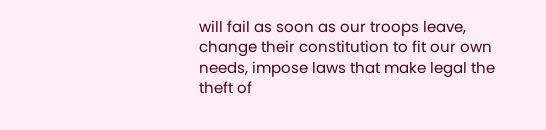will fail as soon as our troops leave, change their constitution to fit our own needs, impose laws that make legal the theft of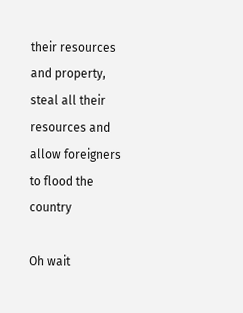their resources and property, steal all their resources and allow foreigners to flood the country

Oh wait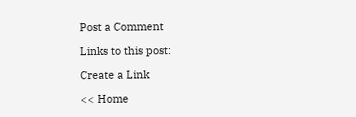Post a Comment

Links to this post:

Create a Link

<< Home